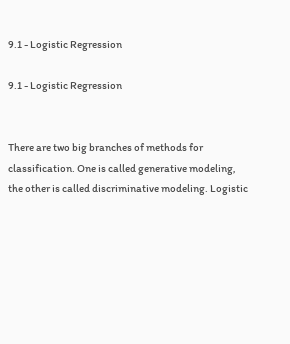9.1 - Logistic Regression

9.1 - Logistic Regression


There are two big branches of methods for classification. One is called generative modeling, the other is called discriminative modeling. Logistic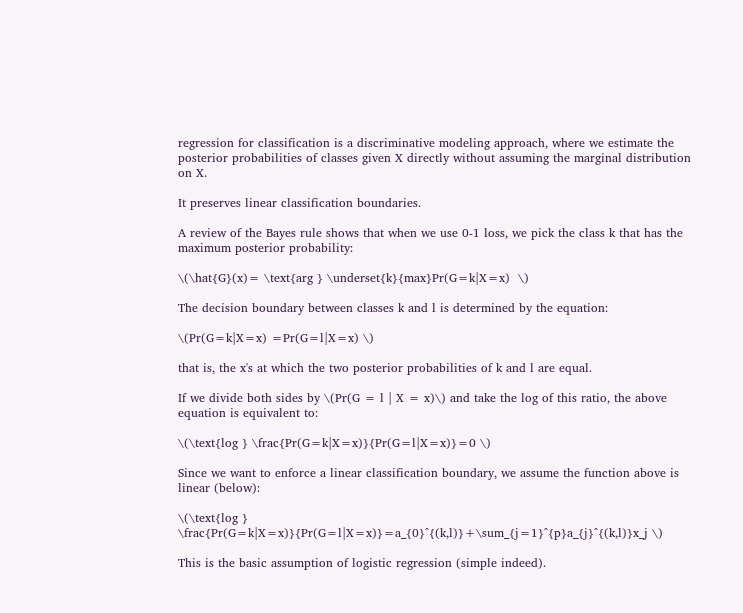regression for classification is a discriminative modeling approach, where we estimate the posterior probabilities of classes given X directly without assuming the marginal distribution on X.

It preserves linear classification boundaries.

A review of the Bayes rule shows that when we use 0-1 loss, we pick the class k that has the maximum posterior probability:

\(\hat{G}(x)= \text{arg } \underset{k}{max}Pr(G=k|X=x)  \)

The decision boundary between classes k and l is determined by the equation:

\(Pr(G=k|X=x) =Pr(G=l|X=x) \)

that is, the x's at which the two posterior probabilities of k and l are equal.

If we divide both sides by \(Pr(G = l | X = x)\) and take the log of this ratio, the above equation is equivalent to:

\(\text{log } \frac{Pr(G=k|X=x)}{Pr(G=l|X=x)}=0 \)

Since we want to enforce a linear classification boundary, we assume the function above is linear (below):

\(\text{log } \frac{Pr(G=k|X=x)}{Pr(G=l|X=x)}=a_{0}^{(k,l)}+\sum_{j=1}^{p}a_{j}^{(k,l)}x_j \)

This is the basic assumption of logistic regression (simple indeed).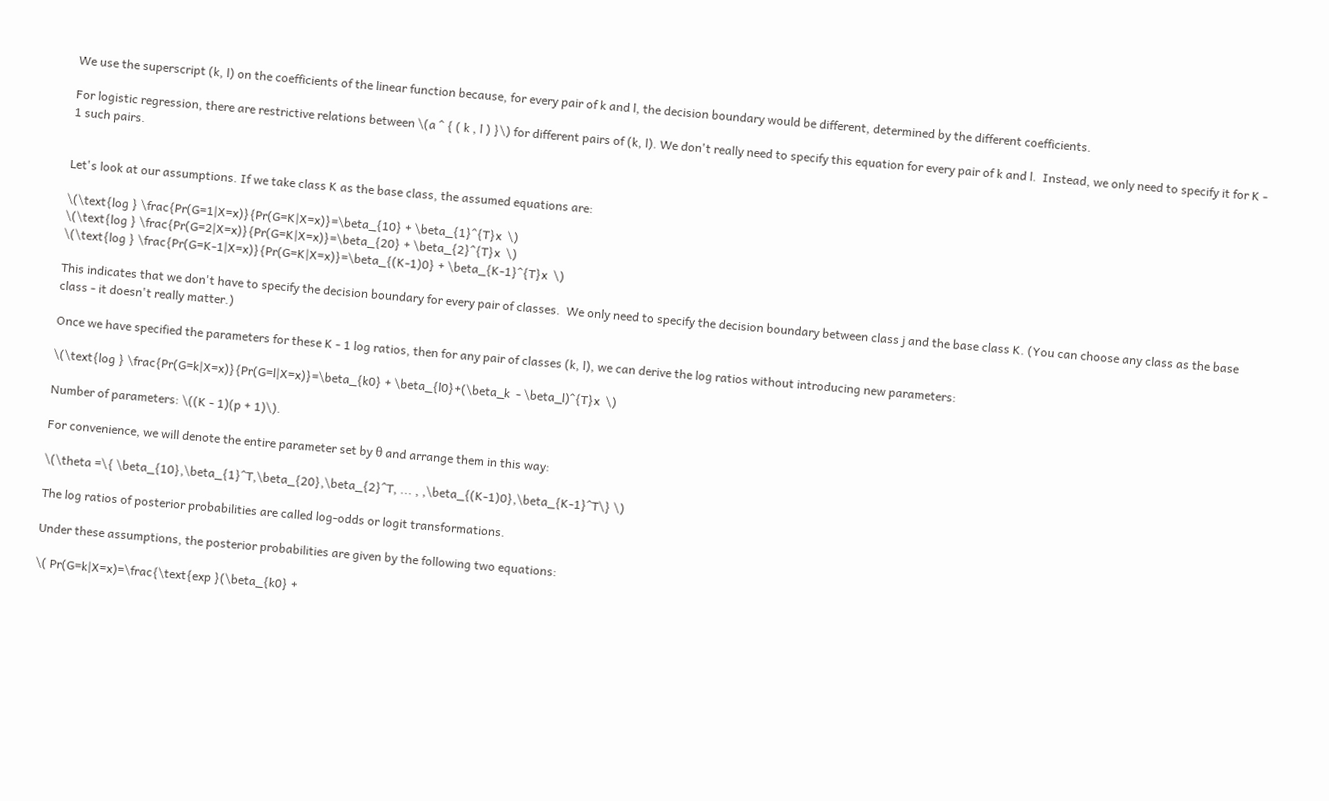We use the superscript (k, l) on the coefficients of the linear function because, for every pair of k and l, the decision boundary would be different, determined by the different coefficients.

For logistic regression, there are restrictive relations between \(a ^ { ( k , l ) }\) for different pairs of (k, l). We don't really need to specify this equation for every pair of k and l.  Instead, we only need to specify it for K - 1 such pairs.


Let's look at our assumptions. If we take class K as the base class, the assumed equations are:

\(\text{log } \frac{Pr(G=1|X=x)}{Pr(G=K|X=x)}=\beta_{10} + \beta_{1}^{T}x  \)
\(\text{log } \frac{Pr(G=2|X=x)}{Pr(G=K|X=x)}=\beta_{20} + \beta_{2}^{T}x  \)
\(\text{log } \frac{Pr(G=K-1|X=x)}{Pr(G=K|X=x)}=\beta_{(K-1)0} + \beta_{K-1}^{T}x  \)

This indicates that we don't have to specify the decision boundary for every pair of classes.  We only need to specify the decision boundary between class j and the base class K. (You can choose any class as the base class - it doesn't really matter.)

Once we have specified the parameters for these K - 1 log ratios, then for any pair of classes (k, l), we can derive the log ratios without introducing new parameters:

\(\text{log } \frac{Pr(G=k|X=x)}{Pr(G=l|X=x)}=\beta_{k0} + \beta_{l0}+(\beta_k  - \beta_l)^{T}x  \)

Number of parameters: \((K - 1)(p + 1)\).

For convenience, we will denote the entire parameter set by θ and arrange them in this way:

\(\theta =\{ \beta_{10},\beta_{1}^T,\beta_{20},\beta_{2}^T, ... , ,\beta_{(K-1)0},\beta_{K-1}^T\} \)

The log ratios of posterior probabilities are called log-odds or logit transformations.

Under these assumptions, the posterior probabilities are given by the following two equations:

\( Pr(G=k|X=x)=\frac{\text{exp }(\beta_{k0} +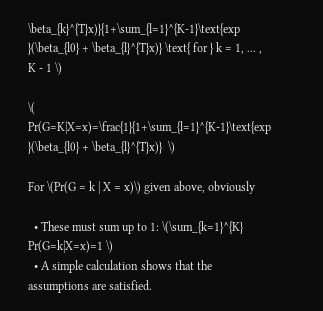\beta_{k}^{T}x)}{1+\sum_{l=1}^{K-1}\text{exp }(\beta_{l0} + \beta_{l}^{T}x)} \text{ for } k = 1, ... , K - 1 \)

\( Pr(G=K|X=x)=\frac{1}{1+\sum_{l=1}^{K-1}\text{exp }(\beta_{l0} + \beta_{l}^{T}x)}  \)

For \(Pr(G = k | X = x)\) given above, obviously

  • These must sum up to 1: \(\sum_{k=1}^{K} Pr(G=k|X=x)=1 \)
  • A simple calculation shows that the assumptions are satisfied.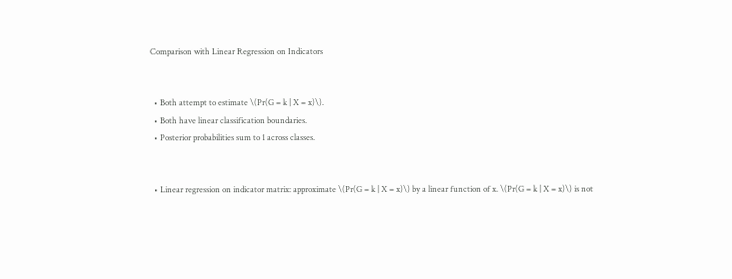Comparison with Linear Regression on Indicators


  • Both attempt to estimate \(Pr(G = k | X = x)\).
  • Both have linear classification boundaries.
  • Posterior probabilities sum to 1 across classes.


  • Linear regression on indicator matrix: approximate \(Pr(G = k | X = x)\) by a linear function of x. \(Pr(G = k | X = x)\) is not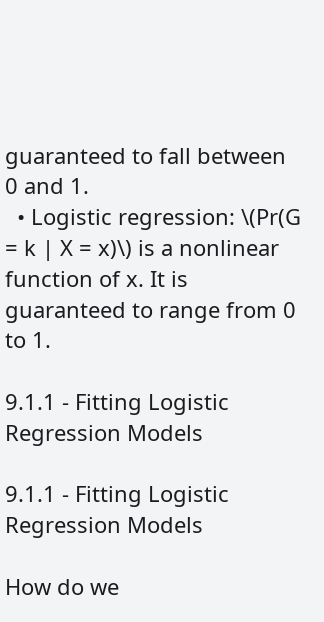guaranteed to fall between 0 and 1.
  • Logistic regression: \(Pr(G = k | X = x)\) is a nonlinear function of x. It is guaranteed to range from 0 to 1.

9.1.1 - Fitting Logistic Regression Models

9.1.1 - Fitting Logistic Regression Models

How do we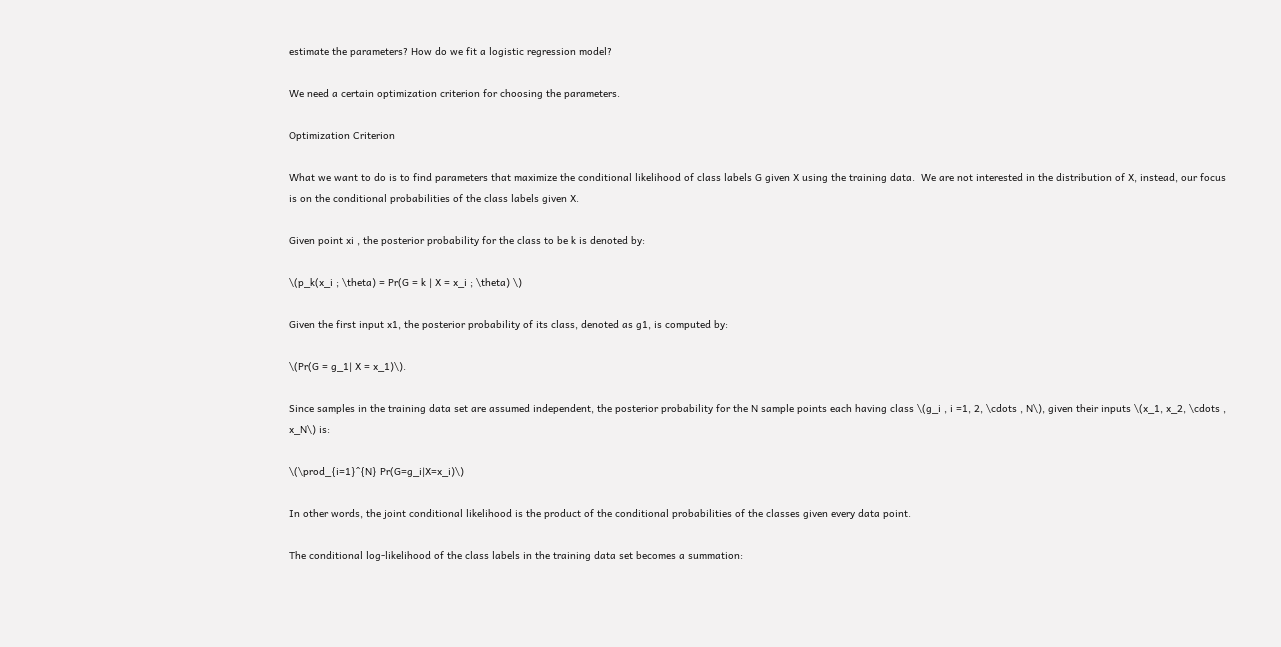estimate the parameters? How do we fit a logistic regression model?

We need a certain optimization criterion for choosing the parameters.

Optimization Criterion

What we want to do is to find parameters that maximize the conditional likelihood of class labels G given X using the training data.  We are not interested in the distribution of X, instead, our focus is on the conditional probabilities of the class labels given X.

Given point xi , the posterior probability for the class to be k is denoted by:

\(p_k(x_i ; \theta) = Pr(G = k | X = x_i ; \theta) \)

Given the first input x1, the posterior probability of its class, denoted as g1, is computed by:

\(Pr(G = g_1| X = x_1)\).

Since samples in the training data set are assumed independent, the posterior probability for the N sample points each having class \(g_i , i =1, 2, \cdots , N\), given their inputs \(x_1, x_2, \cdots , x_N\) is:

\(\prod_{i=1}^{N} Pr(G=g_i|X=x_i)\)

In other words, the joint conditional likelihood is the product of the conditional probabilities of the classes given every data point.

The conditional log-likelihood of the class labels in the training data set becomes a summation: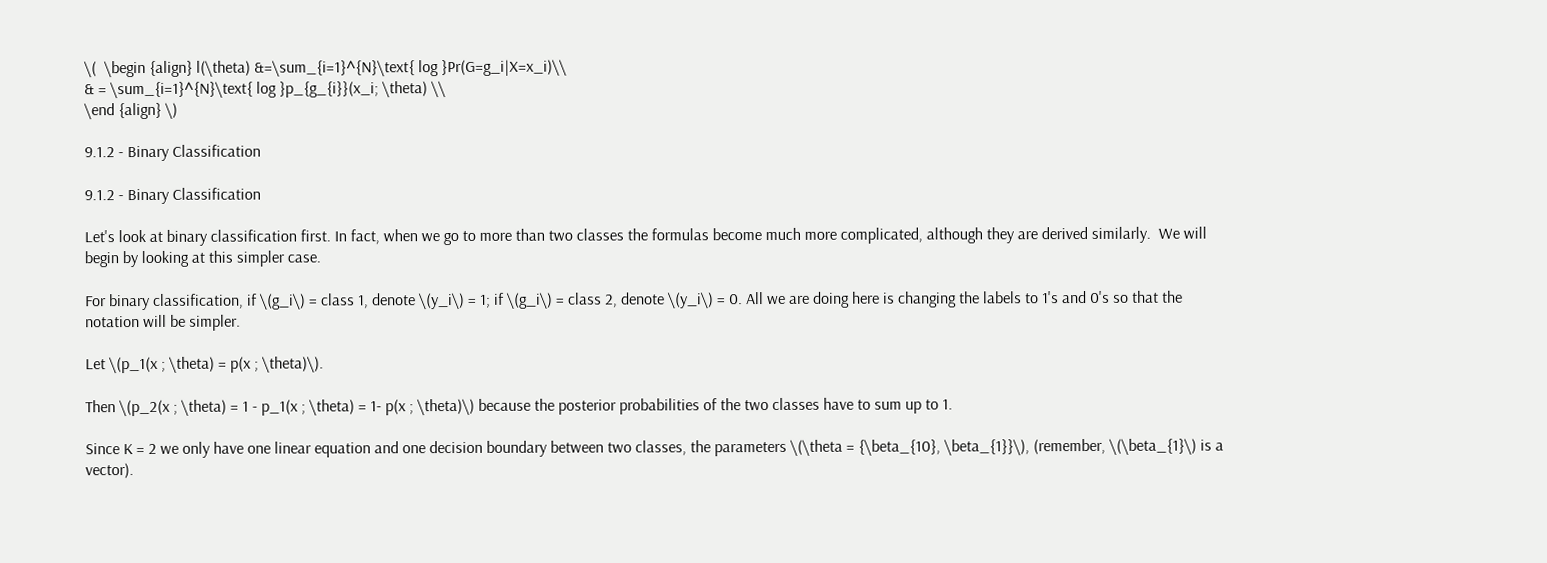\(  \begin {align} l(\theta) &=\sum_{i=1}^{N}\text{ log }Pr(G=g_i|X=x_i)\\
& = \sum_{i=1}^{N}\text{ log }p_{g_{i}}(x_i; \theta) \\
\end {align} \)

9.1.2 - Binary Classification

9.1.2 - Binary Classification

Let's look at binary classification first. In fact, when we go to more than two classes the formulas become much more complicated, although they are derived similarly.  We will begin by looking at this simpler case.

For binary classification, if \(g_i\) = class 1, denote \(y_i\) = 1; if \(g_i\) = class 2, denote \(y_i\) = 0. All we are doing here is changing the labels to 1's and 0's so that the notation will be simpler.

Let \(p_1(x ; \theta) = p(x ; \theta)\).

Then \(p_2(x ; \theta) = 1 - p_1(x ; \theta) = 1- p(x ; \theta)\) because the posterior probabilities of the two classes have to sum up to 1.

Since K = 2 we only have one linear equation and one decision boundary between two classes, the parameters \(\theta = {\beta_{10}, \beta_{1}}\), (remember, \(\beta_{1}\) is a vector).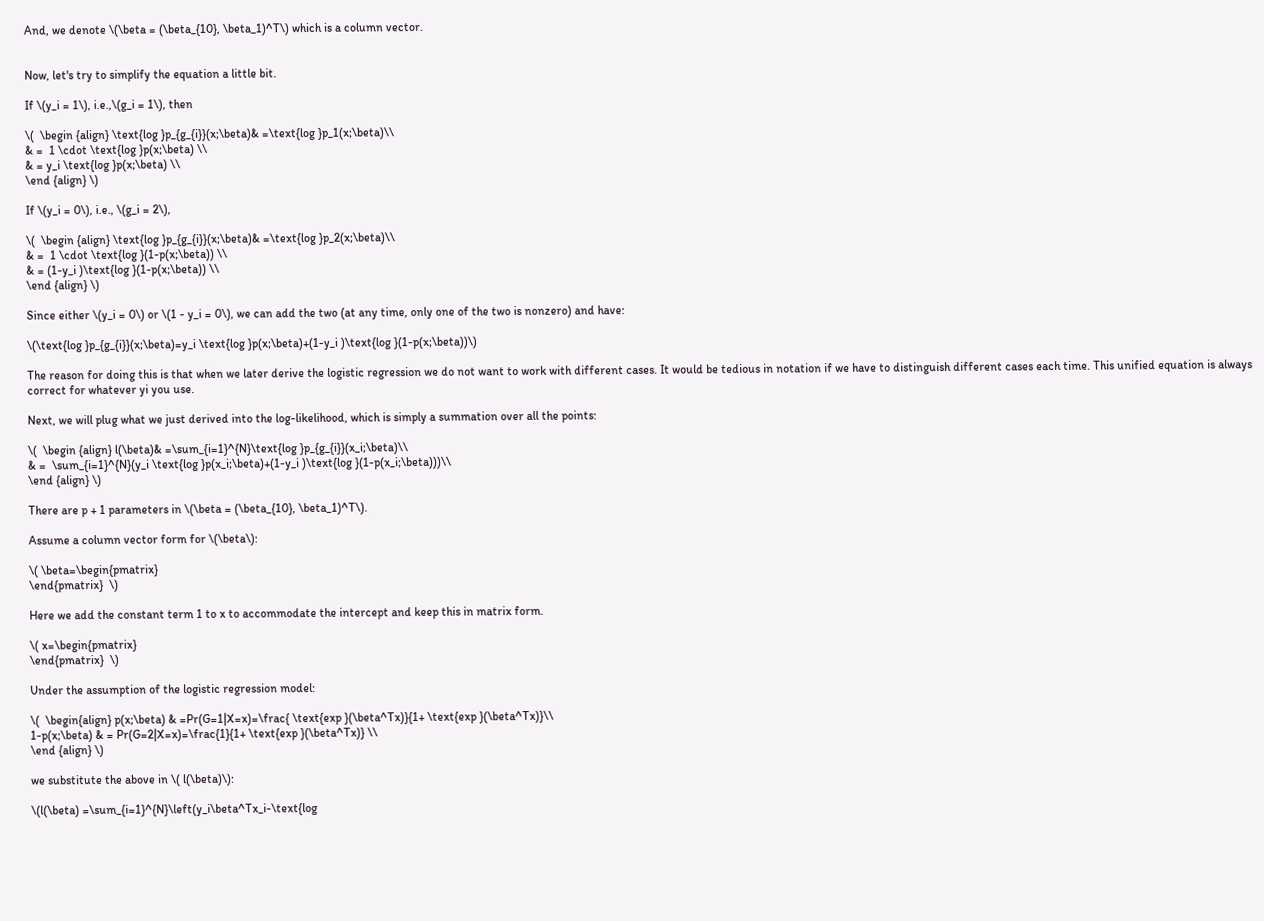And, we denote \(\beta = (\beta_{10}, \beta_1)^T\) which is a column vector.


Now, let's try to simplify the equation a little bit.

If \(y_i = 1\), i.e.,\(g_i = 1\), then

\(  \begin {align} \text{log }p_{g_{i}}(x;\beta)& =\text{log }p_1(x;\beta)\\
& =  1 \cdot \text{log }p(x;\beta) \\
& = y_i \text{log }p(x;\beta) \\
\end {align} \)

If \(y_i = 0\), i.e., \(g_i = 2\),

\(  \begin {align} \text{log }p_{g_{i}}(x;\beta)& =\text{log }p_2(x;\beta)\\
& =  1 \cdot \text{log }(1-p(x;\beta)) \\
& = (1-y_i )\text{log }(1-p(x;\beta)) \\
\end {align} \)

Since either \(y_i = 0\) or \(1 - y_i = 0\), we can add the two (at any time, only one of the two is nonzero) and have:

\(\text{log }p_{g_{i}}(x;\beta)=y_i \text{log }p(x;\beta)+(1-y_i )\text{log }(1-p(x;\beta))\)

The reason for doing this is that when we later derive the logistic regression we do not want to work with different cases. It would be tedious in notation if we have to distinguish different cases each time. This unified equation is always correct for whatever yi you use.

Next, we will plug what we just derived into the log-likelihood, which is simply a summation over all the points:

\(  \begin {align} l(\beta)& =\sum_{i=1}^{N}\text{log }p_{g_{i}}(x_i;\beta)\\
& =  \sum_{i=1}^{N}(y_i \text{log }p(x_i;\beta)+(1-y_i )\text{log }(1-p(x_i;\beta)))\\
\end {align} \)

There are p + 1 parameters in \(\beta = (\beta_{10}, \beta_1)^T\).

Assume a column vector form for \(\beta\):

\( \beta=\begin{pmatrix}
\end{pmatrix}  \)

Here we add the constant term 1 to x to accommodate the intercept and keep this in matrix form.

\( x=\begin{pmatrix}
\end{pmatrix}  \)

Under the assumption of the logistic regression model:

\(  \begin{align} p(x;\beta) & =Pr(G=1|X=x)=\frac{ \text{exp }(\beta^Tx)}{1+ \text{exp }(\beta^Tx)}\\
1-p(x;\beta) & = Pr(G=2|X=x)=\frac{1}{1+ \text{exp }(\beta^Tx)} \\
\end {align} \)

we substitute the above in \( l(\beta)\):

\(l(\beta) =\sum_{i=1}^{N}\left(y_i\beta^Tx_i-\text{log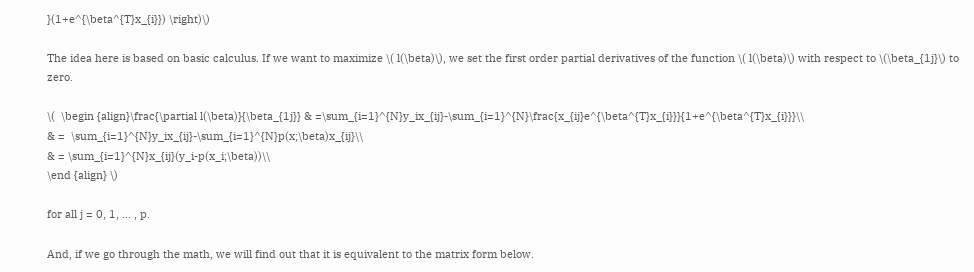}(1+e^{\beta^{T}x_{i}}) \right)\)

The idea here is based on basic calculus. If we want to maximize \( l(\beta)\), we set the first order partial derivatives of the function \( l(\beta)\) with respect to \(\beta_{1j}\) to zero.

\(  \begin {align}\frac{\partial l(\beta)}{\beta_{1j}} & =\sum_{i=1}^{N}y_ix_{ij}-\sum_{i=1}^{N}\frac{x_{ij}e^{\beta^{T}x_{i}}}{1+e^{\beta^{T}x_{i}}}\\
& =  \sum_{i=1}^{N}y_ix_{ij}-\sum_{i=1}^{N}p(x;\beta)x_{ij}\\
& = \sum_{i=1}^{N}x_{ij}(y_i-p(x_i;\beta))\\
\end {align} \)

for all j = 0, 1, ... , p.

And, if we go through the math, we will find out that it is equivalent to the matrix form below.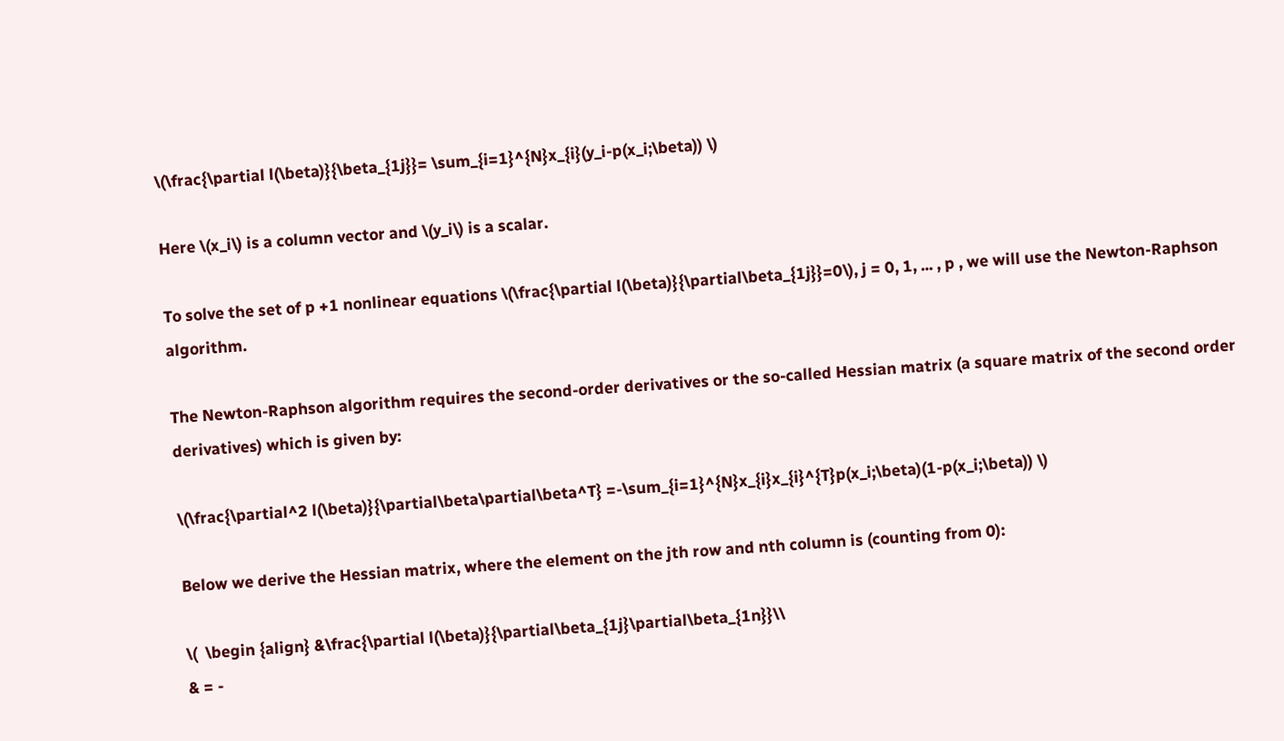\(\frac{\partial l(\beta)}{\beta_{1j}}= \sum_{i=1}^{N}x_{i}(y_i-p(x_i;\beta)) \)

Here \(x_i\) is a column vector and \(y_i\) is a scalar.

To solve the set of p +1 nonlinear equations \(\frac{\partial l(\beta)}{\partial\beta_{1j}}=0\), j = 0, 1, ... , p , we will use the Newton-Raphson algorithm.

The Newton-Raphson algorithm requires the second-order derivatives or the so-called Hessian matrix (a square matrix of the second order derivatives) which is given by:

\(\frac{\partial^2 l(\beta)}{\partial\beta\partial\beta^T} =-\sum_{i=1}^{N}x_{i}x_{i}^{T}p(x_i;\beta)(1-p(x_i;\beta)) \)

Below we derive the Hessian matrix, where the element on the jth row and nth column is (counting from 0):

\(  \begin {align} &\frac{\partial l(\beta)}{\partial\beta_{1j}\partial\beta_{1n}}\\
& = -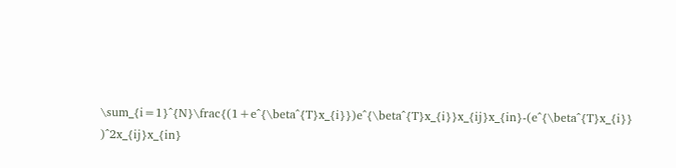\sum_{i=1}^{N}\frac{(1+e^{\beta^{T}x_{i}})e^{\beta^{T}x_{i}}x_{ij}x_{in}-(e^{\beta^{T}x_{i}}  )^2x_{ij}x_{in}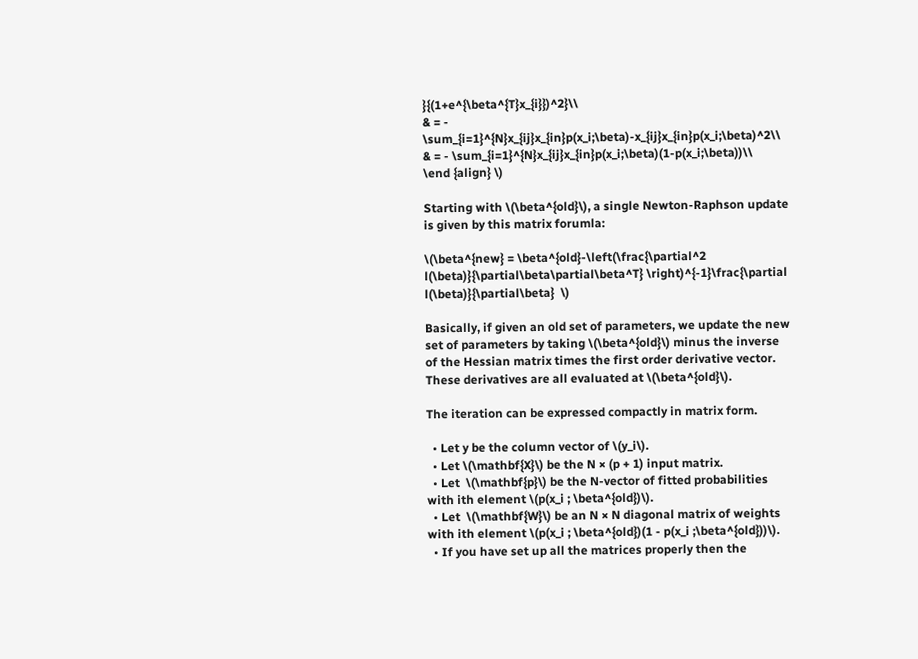}{(1+e^{\beta^{T}x_{i}})^2}\\
& = - \sum_{i=1}^{N}x_{ij}x_{in}p(x_i;\beta)-x_{ij}x_{in}p(x_i;\beta)^2\\
& = - \sum_{i=1}^{N}x_{ij}x_{in}p(x_i;\beta)(1-p(x_i;\beta))\\
\end {align} \)

Starting with \(\beta^{old}\), a single Newton-Raphson update is given by this matrix forumla:

\(\beta^{new} = \beta^{old}-\left(\frac{\partial^2 l(\beta)}{\partial\beta\partial\beta^T} \right)^{-1}\frac{\partial l(\beta)}{\partial\beta}  \)

Basically, if given an old set of parameters, we update the new set of parameters by taking \(\beta^{old}\) minus the inverse of the Hessian matrix times the first order derivative vector. These derivatives are all evaluated at \(\beta^{old}\).

The iteration can be expressed compactly in matrix form.

  • Let y be the column vector of \(y_i\).
  • Let \(\mathbf{X}\) be the N × (p + 1) input matrix.
  • Let  \(\mathbf{p}\) be the N-vector of fitted probabilities with ith element \(p(x_i ; \beta^{old})\).
  • Let  \(\mathbf{W}\) be an N × N diagonal matrix of weights with ith element \(p(x_i ; \beta^{old})(1 - p(x_i ;\beta^{old}))\).
  • If you have set up all the matrices properly then the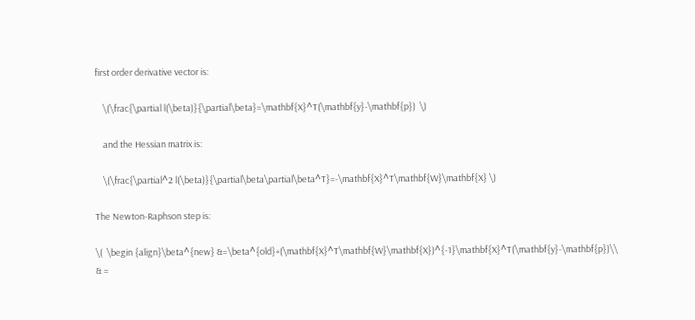first order derivative vector is:

    \(\frac{\partial l(\beta)}{\partial\beta}=\mathbf{X}^T(\mathbf{y}-\mathbf{p})  \)

    and the Hessian matrix is:

    \(\frac{\partial^2 l(\beta)}{\partial\beta\partial\beta^T}=-\mathbf{X}^T\mathbf{W}\mathbf{X} \)

The Newton-Raphson step is:

\(  \begin {align}\beta^{new} &=\beta^{old}+(\mathbf{X}^T\mathbf{W}\mathbf{X})^{-1}\mathbf{X}^T(\mathbf{y}-\mathbf{p})\\
& =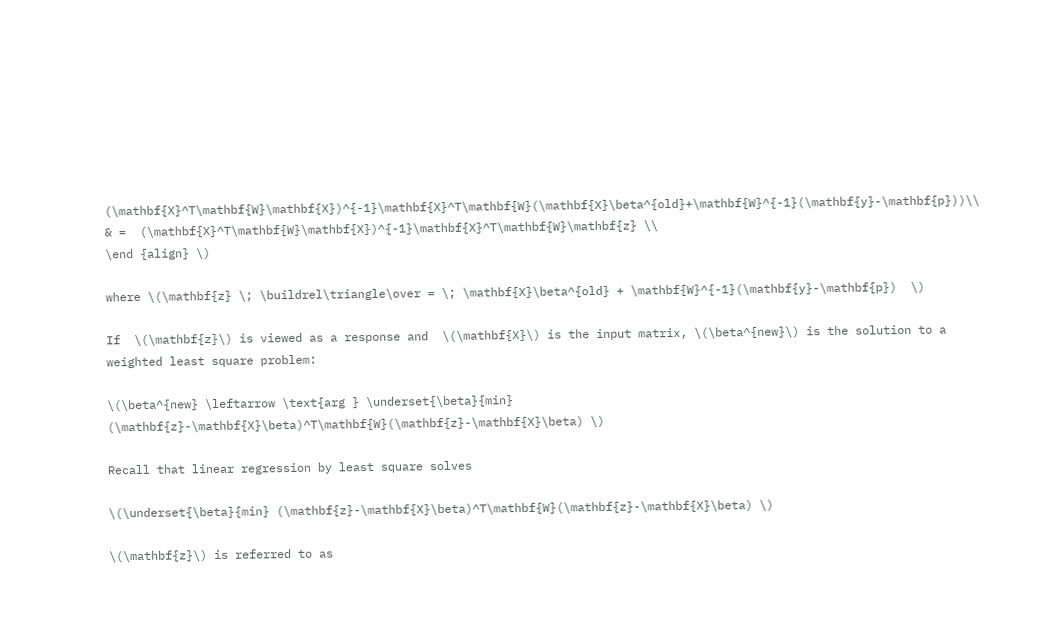(\mathbf{X}^T\mathbf{W}\mathbf{X})^{-1}\mathbf{X}^T\mathbf{W}(\mathbf{X}\beta^{old}+\mathbf{W}^{-1}(\mathbf{y}-\mathbf{p}))\\
& =  (\mathbf{X}^T\mathbf{W}\mathbf{X})^{-1}\mathbf{X}^T\mathbf{W}\mathbf{z} \\
\end {align} \)

where \(\mathbf{z} \; \buildrel\triangle\over = \; \mathbf{X}\beta^{old} + \mathbf{W}^{-1}(\mathbf{y}-\mathbf{p})  \)

If  \(\mathbf{z}\) is viewed as a response and  \(\mathbf{X}\) is the input matrix, \(\beta^{new}\) is the solution to a weighted least square problem:

\(\beta^{new} \leftarrow \text{arg } \underset{\beta}{min} (\mathbf{z}-\mathbf{X}\beta)^T\mathbf{W}(\mathbf{z}-\mathbf{X}\beta) \)

Recall that linear regression by least square solves

\(\underset{\beta}{min} (\mathbf{z}-\mathbf{X}\beta)^T\mathbf{W}(\mathbf{z}-\mathbf{X}\beta) \)

\(\mathbf{z}\) is referred to as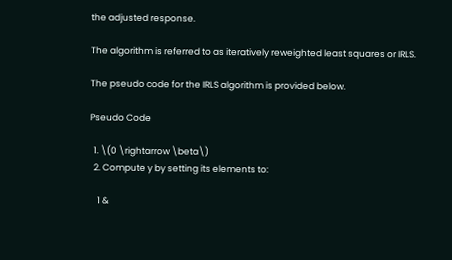the adjusted response.

The algorithm is referred to as iteratively reweighted least squares or IRLS.

The pseudo code for the IRLS algorithm is provided below.

Pseudo Code

  1. \(0 \rightarrow \beta\)
  2. Compute y by setting its elements to:

    1 &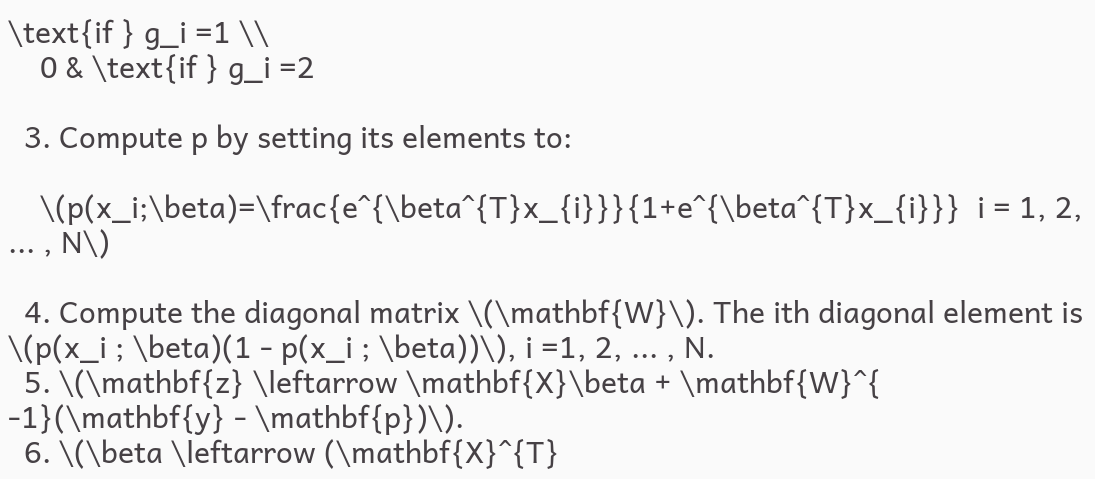\text{if } g_i =1 \\
    0 & \text{if } g_i =2

  3. Compute p by setting its elements to:

    \(p(x_i;\beta)=\frac{e^{\beta^{T}x_{i}}}{1+e^{\beta^{T}x_{i}}}  i = 1, 2, ... , N\)

  4. Compute the diagonal matrix \(\mathbf{W}\). The ith diagonal element is \(p(x_i ; \beta)(1 - p(x_i ; \beta))\), i =1, 2, ... , N.
  5. \(\mathbf{z} \leftarrow \mathbf{X}\beta + \mathbf{W}^{ -1}(\mathbf{y} - \mathbf{p})\).
  6. \(\beta \leftarrow (\mathbf{X}^{T}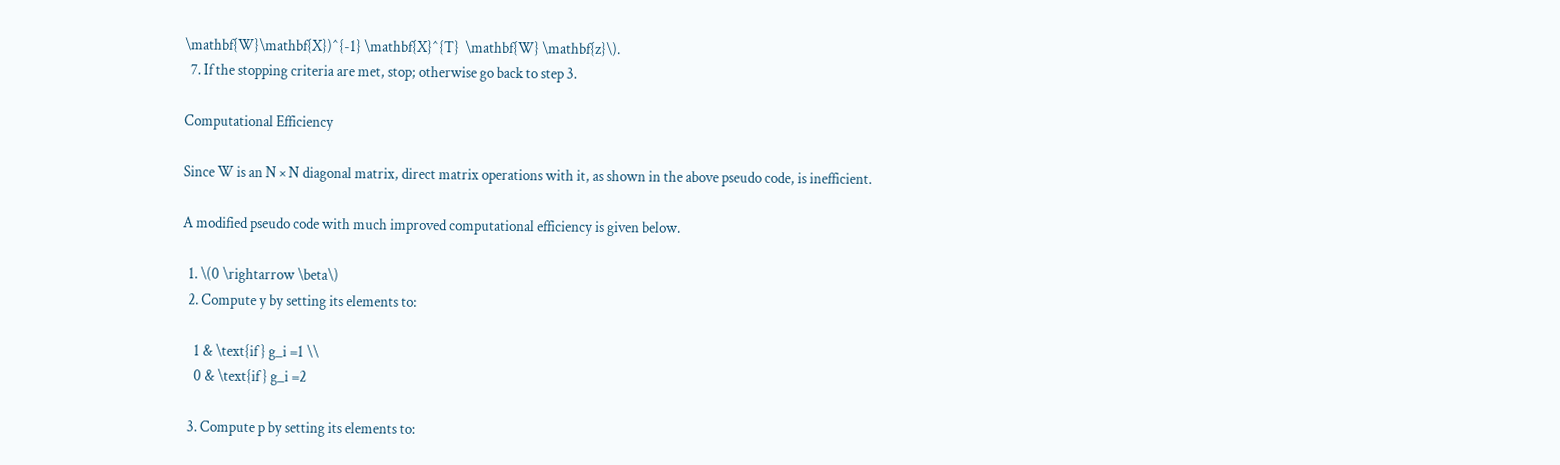\mathbf{W}\mathbf{X})^{-1} \mathbf{X}^{T}  \mathbf{W} \mathbf{z}\).
  7. If the stopping criteria are met, stop; otherwise go back to step 3.

Computational Efficiency

Since W is an N × N diagonal matrix, direct matrix operations with it, as shown in the above pseudo code, is inefficient.

A modified pseudo code with much improved computational efficiency is given below.

  1. \(0 \rightarrow \beta\)
  2. Compute y by setting its elements to:

    1 & \text{if } g_i =1 \\
    0 & \text{if } g_i =2

  3. Compute p by setting its elements to: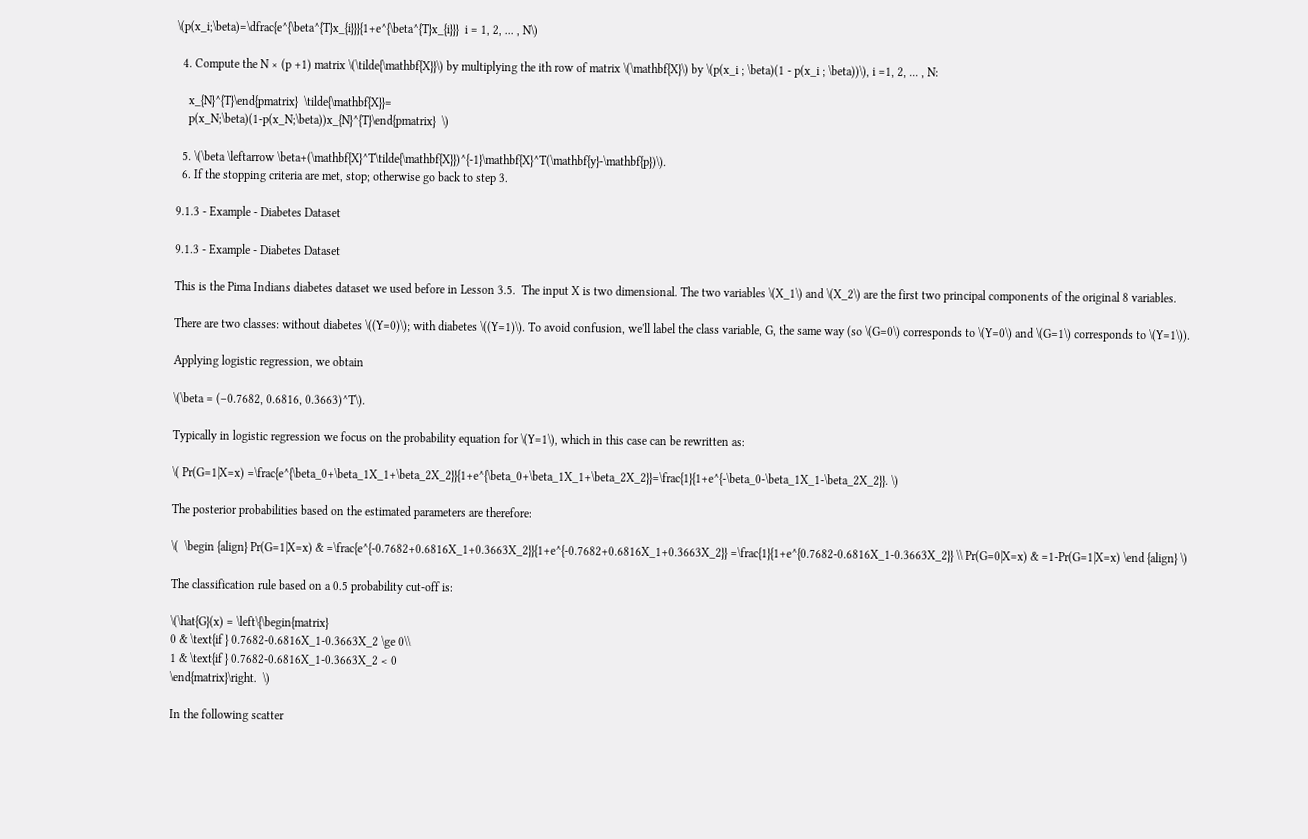\(p(x_i;\beta)=\dfrac{e^{\beta^{T}x_{i}}}{1+e^{\beta^{T}x_{i}}}  i = 1, 2, ... , N\)

  4. Compute the N × (p +1) matrix \(\tilde{\mathbf{X}}\) by multiplying the ith row of matrix \(\mathbf{X}\) by \(p(x_i ; \beta)(1 - p(x_i ; \beta))\), i =1, 2, ... , N:

    x_{N}^{T}\end{pmatrix}  \tilde{\mathbf{X}}=
    p(x_N;\beta)(1-p(x_N;\beta))x_{N}^{T}\end{pmatrix}  \)

  5. \(\beta \leftarrow \beta+(\mathbf{X}^T\tilde{\mathbf{X}})^{-1}\mathbf{X}^T(\mathbf{y}-\mathbf{p})\).
  6. If the stopping criteria are met, stop; otherwise go back to step 3.

9.1.3 - Example - Diabetes Dataset

9.1.3 - Example - Diabetes Dataset

This is the Pima Indians diabetes dataset we used before in Lesson 3.5.  The input X is two dimensional. The two variables \(X_1\) and \(X_2\) are the first two principal components of the original 8 variables.

There are two classes: without diabetes \((Y=0)\); with diabetes \((Y=1)\). To avoid confusion, we'll label the class variable, G, the same way (so \(G=0\) corresponds to \(Y=0\) and \(G=1\) corresponds to \(Y=1\)).

Applying logistic regression, we obtain

\(\beta = (–0.7682, 0.6816, 0.3663)^T\).

Typically in logistic regression we focus on the probability equation for \(Y=1\), which in this case can be rewritten as:

\( Pr(G=1|X=x) =\frac{e^{\beta_0+\beta_1X_1+\beta_2X_2}}{1+e^{\beta_0+\beta_1X_1+\beta_2X_2}}=\frac{1}{1+e^{-\beta_0-\beta_1X_1-\beta_2X_2}}. \)

The posterior probabilities based on the estimated parameters are therefore:

\(  \begin {align} Pr(G=1|X=x) & =\frac{e^{-0.7682+0.6816X_1+0.3663X_2}}{1+e^{-0.7682+0.6816X_1+0.3663X_2}} =\frac{1}{1+e^{0.7682-0.6816X_1-0.3663X_2}} \\ Pr(G=0|X=x) & =1-Pr(G=1|X=x) \end {align} \)

The classification rule based on a 0.5 probability cut-off is:

\(\hat{G}(x) = \left\{\begin{matrix}
0 & \text{if } 0.7682-0.6816X_1-0.3663X_2 \ge 0\\
1 & \text{if } 0.7682-0.6816X_1-0.3663X_2 < 0
\end{matrix}\right.  \)

In the following scatter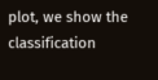plot, we show the classification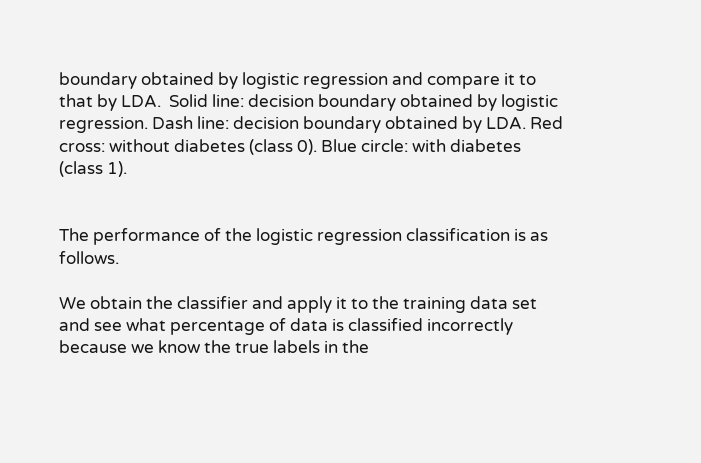boundary obtained by logistic regression and compare it to that by LDA.  Solid line: decision boundary obtained by logistic regression. Dash line: decision boundary obtained by LDA. Red cross: without diabetes (class 0). Blue circle: with diabetes (class 1).


The performance of the logistic regression classification is as follows.

We obtain the classifier and apply it to the training data set and see what percentage of data is classified incorrectly because we know the true labels in the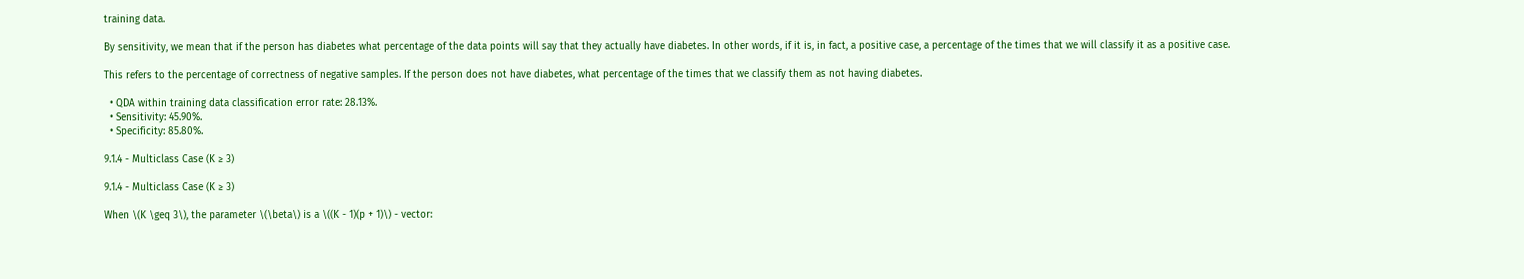training data.

By sensitivity, we mean that if the person has diabetes what percentage of the data points will say that they actually have diabetes. In other words, if it is, in fact, a positive case, a percentage of the times that we will classify it as a positive case.

This refers to the percentage of correctness of negative samples. If the person does not have diabetes, what percentage of the times that we classify them as not having diabetes.

  • QDA within training data classification error rate: 28.13%.
  • Sensitivity: 45.90%.
  • Specificity: 85.80%.

9.1.4 - Multiclass Case (K ≥ 3)

9.1.4 - Multiclass Case (K ≥ 3)

When \(K \geq 3\), the parameter \(\beta\) is a \((K - 1)(p + 1)\) - vector: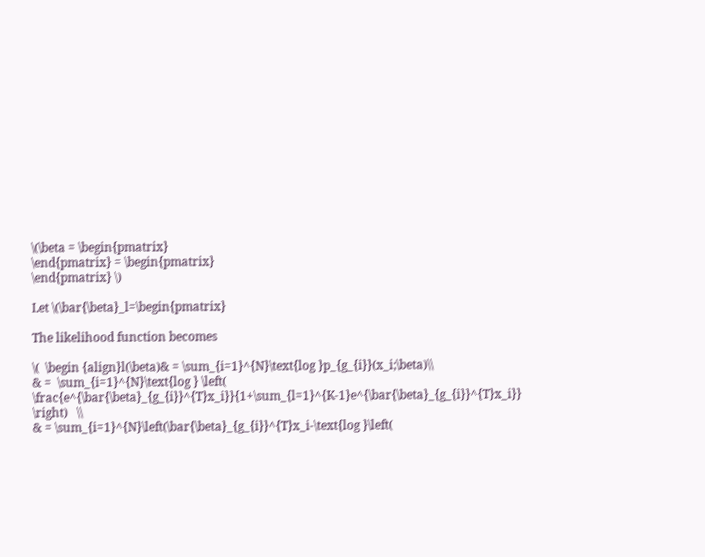\(\beta = \begin{pmatrix}
\end{pmatrix} = \begin{pmatrix}
\end{pmatrix} \)

Let \(\bar{\beta}_l=\begin{pmatrix}

The likelihood function becomes

\(  \begin {align}l(\beta)& = \sum_{i=1}^{N}\text{log }p_{g_{i}}(x_i;\beta)\\
& =  \sum_{i=1}^{N}\text{log } \left( \frac{e^{\bar{\beta}_{g_{i}}^{T}x_i}}{1+\sum_{l=1}^{K-1}e^{\bar{\beta}_{g_{i}}^{T}x_i}} \right)   \\
& = \sum_{i=1}^{N}\left(\bar{\beta}_{g_{i}}^{T}x_i-\text{log }\left(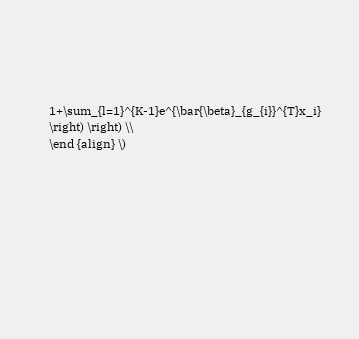1+\sum_{l=1}^{K-1}e^{\bar{\beta}_{g_{i}}^{T}x_i} \right) \right) \\
\end {align} \)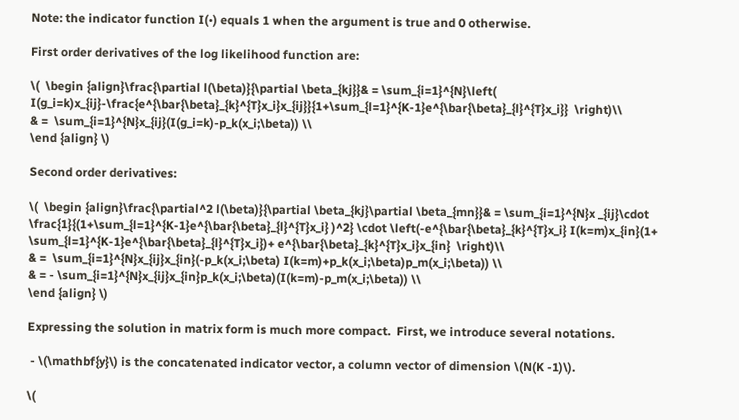Note: the indicator function I(•) equals 1 when the argument is true and 0 otherwise.

First order derivatives of the log likelihood function are:

\(  \begin {align}\frac{\partial l(\beta)}{\partial \beta_{kj}}& = \sum_{i=1}^{N}\left( I(g_i=k)x_{ij}-\frac{e^{\bar{\beta}_{k}^{T}x_i}x_{ij}}{1+\sum_{l=1}^{K-1}e^{\bar{\beta}_{l}^{T}x_i}}  \right)\\
& =  \sum_{i=1}^{N}x_{ij}(I(g_i=k)-p_k(x_i;\beta)) \\
\end {align} \)

Second order derivatives:

\(  \begin {align}\frac{\partial^2 l(\beta)}{\partial \beta_{kj}\partial \beta_{mn}}& = \sum_{i=1}^{N}x _{ij}\cdot \frac{1}{(1+\sum_{l=1}^{K-1}e^{\bar{\beta}_{l}^{T}x_i} )^2} \cdot \left(-e^{\bar{\beta}_{k}^{T}x_i} I(k=m)x_{in}(1+ \sum_{l=1}^{K-1}e^{\bar{\beta}_{l}^{T}x_i})+ e^{\bar{\beta}_{k}^{T}x_i}x_{in}  \right)\\
& =  \sum_{i=1}^{N}x_{ij}x_{in}(-p_k(x_i;\beta) I(k=m)+p_k(x_i;\beta)p_m(x_i;\beta)) \\
& = - \sum_{i=1}^{N}x_{ij}x_{in}p_k(x_i;\beta)(I(k=m)-p_m(x_i;\beta)) \\
\end {align} \)

Expressing the solution in matrix form is much more compact.  First, we introduce several notations.

 - \(\mathbf{y}\) is the concatenated indicator vector, a column vector of dimension \(N(K -1)\).

\(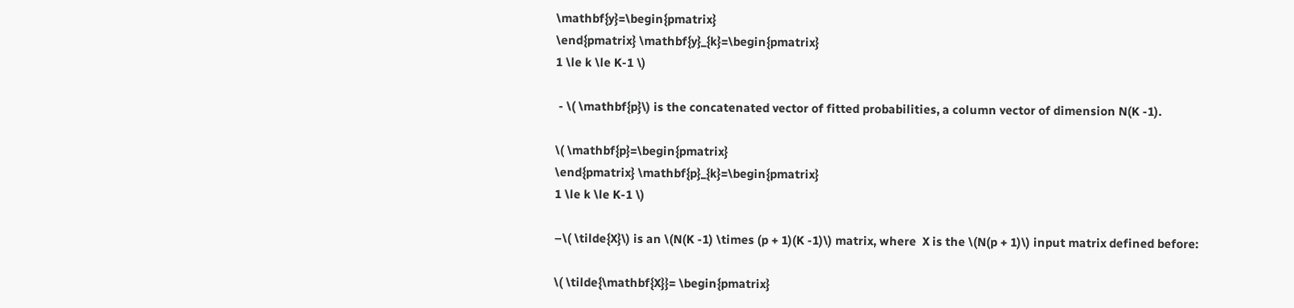\mathbf{y}=\begin{pmatrix}
\end{pmatrix} \mathbf{y}_{k}=\begin{pmatrix}
1 \le k \le K-1 \)

 - \( \mathbf{p}\) is the concatenated vector of fitted probabilities, a column vector of dimension N(K -1).

\( \mathbf{p}=\begin{pmatrix}
\end{pmatrix} \mathbf{p}_{k}=\begin{pmatrix}
1 \le k \le K-1 \)

–\( \tilde{X}\) is an \(N(K -1) \times (p + 1)(K -1)\) matrix, where  X is the \(N(p + 1)\) input matrix defined before:

\( \tilde{\mathbf{X}}= \begin{pmatrix}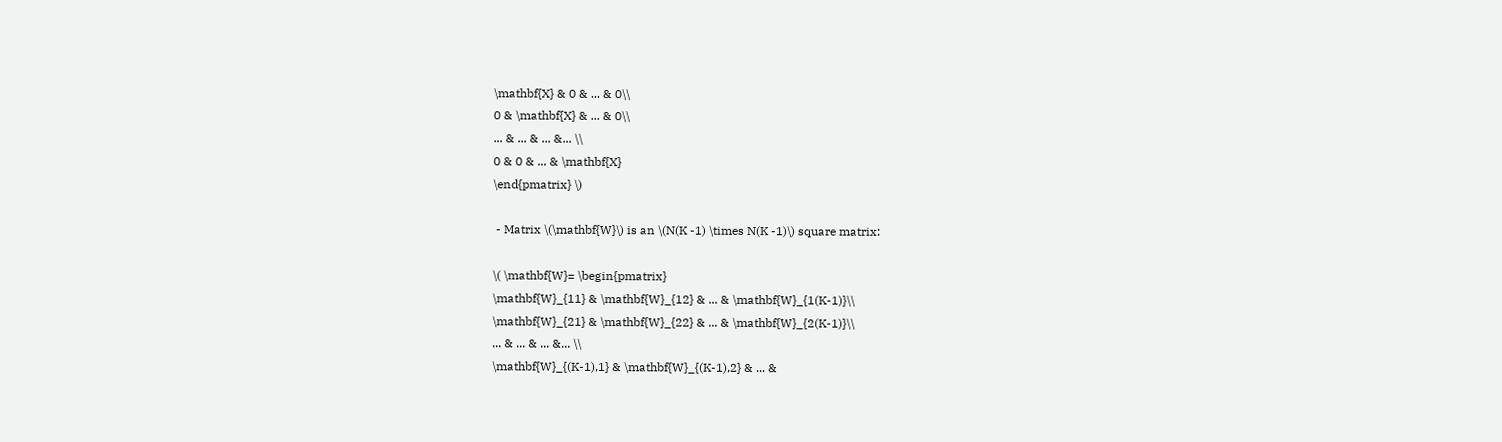\mathbf{X} & 0 & ... & 0\\
0 & \mathbf{X} & ... & 0\\
... & ... & ... &... \\
0 & 0 & ... & \mathbf{X}
\end{pmatrix} \)

 - Matrix \(\mathbf{W}\) is an \(N(K -1) \times N(K -1)\) square matrix:

\( \mathbf{W}= \begin{pmatrix}
\mathbf{W}_{11} & \mathbf{W}_{12} & ... & \mathbf{W}_{1(K-1)}\\
\mathbf{W}_{21} & \mathbf{W}_{22} & ... & \mathbf{W}_{2(K-1)}\\
... & ... & ... &... \\
\mathbf{W}_{(K-1),1} & \mathbf{W}_{(K-1),2} & ... &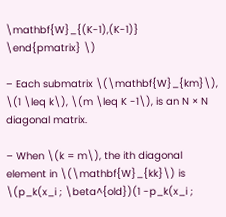\mathbf{W}_{(K-1),(K-1)}
\end{pmatrix} \)

– Each submatrix \(\mathbf{W}_{km}\), \(1 \leq k\), \(m \leq K -1\), is an N × N diagonal matrix.

– When \(k = m\), the ith diagonal element in \(\mathbf{W}_{kk}\) is \(p_k(x_i ; \beta^{old})(1 -p_k(x_i ;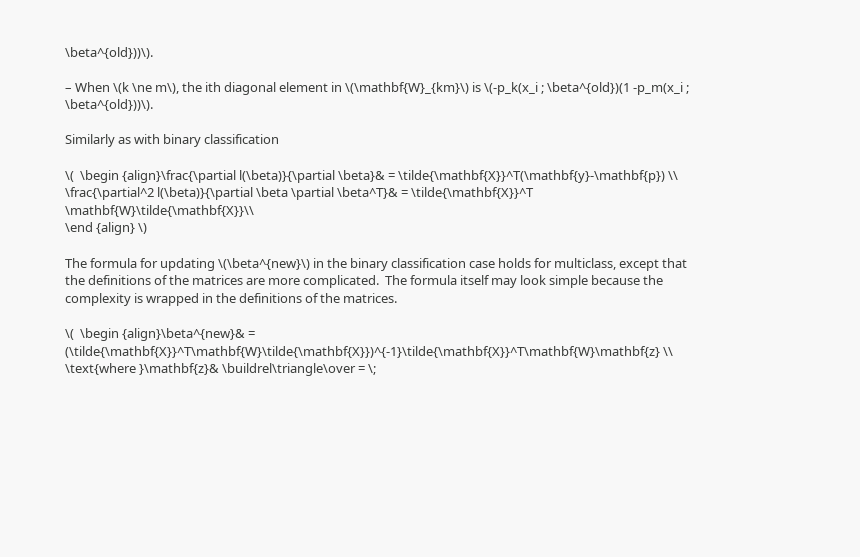\beta^{old}))\).

– When \(k \ne m\), the ith diagonal element in \(\mathbf{W}_{km}\) is \(-p_k(x_i ; \beta^{old})(1 -p_m(x_i ; \beta^{old}))\).

Similarly as with binary classification

\(  \begin {align}\frac{\partial l(\beta)}{\partial \beta}& = \tilde{\mathbf{X}}^T(\mathbf{y}-\mathbf{p}) \\
\frac{\partial^2 l(\beta)}{\partial \beta \partial \beta^T}& = \tilde{\mathbf{X}}^T \mathbf{W}\tilde{\mathbf{X}}\\
\end {align} \)

The formula for updating \(\beta^{new}\) in the binary classification case holds for multiclass, except that the definitions of the matrices are more complicated.  The formula itself may look simple because the complexity is wrapped in the definitions of the matrices.

\(  \begin {align}\beta^{new}& = (\tilde{\mathbf{X}}^T\mathbf{W}\tilde{\mathbf{X}})^{-1}\tilde{\mathbf{X}}^T\mathbf{W}\mathbf{z} \\
\text{where }\mathbf{z}& \buildrel\triangle\over = \;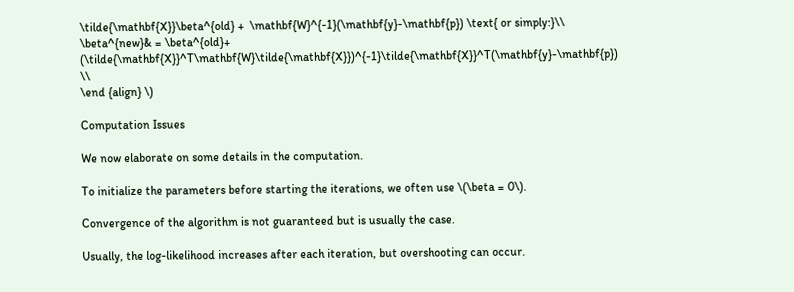\tilde{\mathbf{X}}\beta^{old} +  \mathbf{W}^{-1}(\mathbf{y}-\mathbf{p}) \text{ or simply:}\\
\beta^{new}& = \beta^{old}+ (\tilde{\mathbf{X}}^T\mathbf{W}\tilde{\mathbf{X}})^{-1}\tilde{\mathbf{X}}^T(\mathbf{y}-\mathbf{p}) \\
\end {align} \)

Computation Issues

We now elaborate on some details in the computation.

To initialize the parameters before starting the iterations, we often use \(\beta = 0\).

Convergence of the algorithm is not guaranteed but is usually the case.

Usually, the log-likelihood increases after each iteration, but overshooting can occur.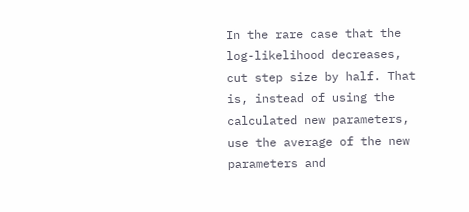In the rare case that the log-likelihood decreases, cut step size by half. That is, instead of using the calculated new parameters, use the average of the new parameters and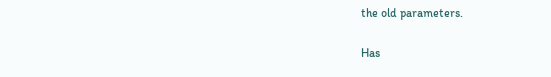the old parameters.

Has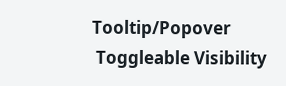Tooltip/Popover
 Toggleable Visibility